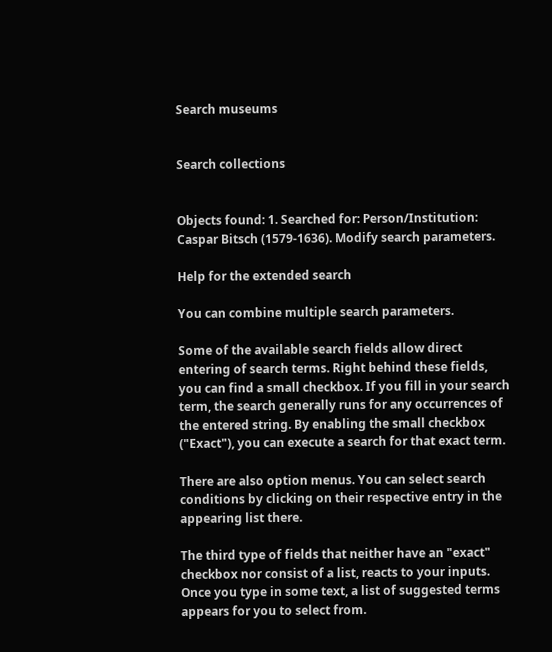Search museums


Search collections


Objects found: 1. Searched for: Person/Institution: Caspar Bitsch (1579-1636). Modify search parameters.

Help for the extended search

You can combine multiple search parameters.

Some of the available search fields allow direct entering of search terms. Right behind these fields, you can find a small checkbox. If you fill in your search term, the search generally runs for any occurrences of the entered string. By enabling the small checkbox ("Exact"), you can execute a search for that exact term.

There are also option menus. You can select search conditions by clicking on their respective entry in the appearing list there.

The third type of fields that neither have an "exact" checkbox nor consist of a list, reacts to your inputs. Once you type in some text, a list of suggested terms appears for you to select from.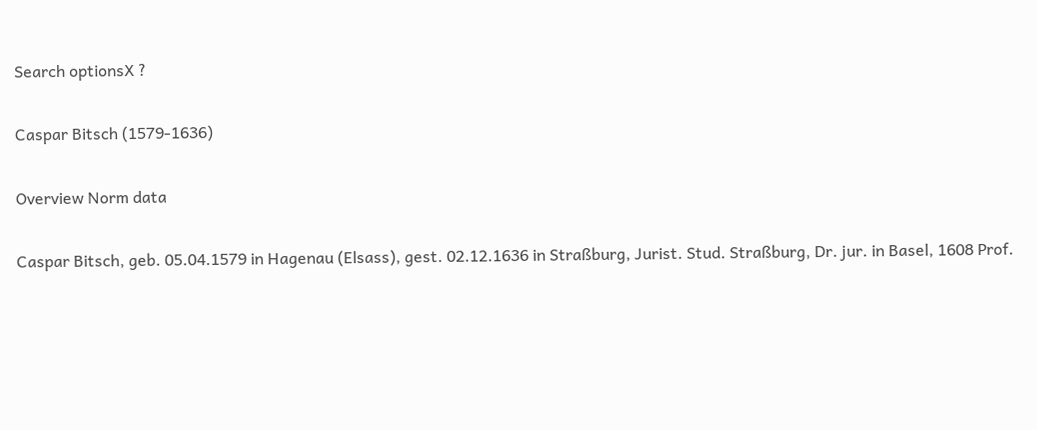Search optionsX ?

Caspar Bitsch (1579-1636)

Overview Norm data

Caspar Bitsch, geb. 05.04.1579 in Hagenau (Elsass), gest. 02.12.1636 in Straßburg, Jurist. Stud. Straßburg, Dr. jur. in Basel, 1608 Prof.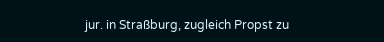jur. in Straßburg, zugleich Propst zu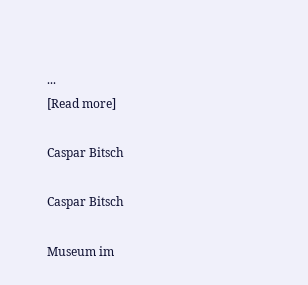...
[Read more]

Caspar Bitsch

Caspar Bitsch

Museum im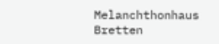Melanchthonhaus Bretten